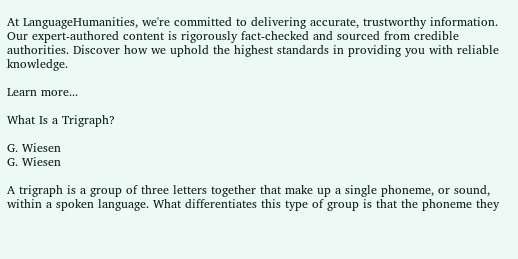At LanguageHumanities, we're committed to delivering accurate, trustworthy information. Our expert-authored content is rigorously fact-checked and sourced from credible authorities. Discover how we uphold the highest standards in providing you with reliable knowledge.

Learn more...

What Is a Trigraph?

G. Wiesen
G. Wiesen

A trigraph is a group of three letters together that make up a single phoneme, or sound, within a spoken language. What differentiates this type of group is that the phoneme they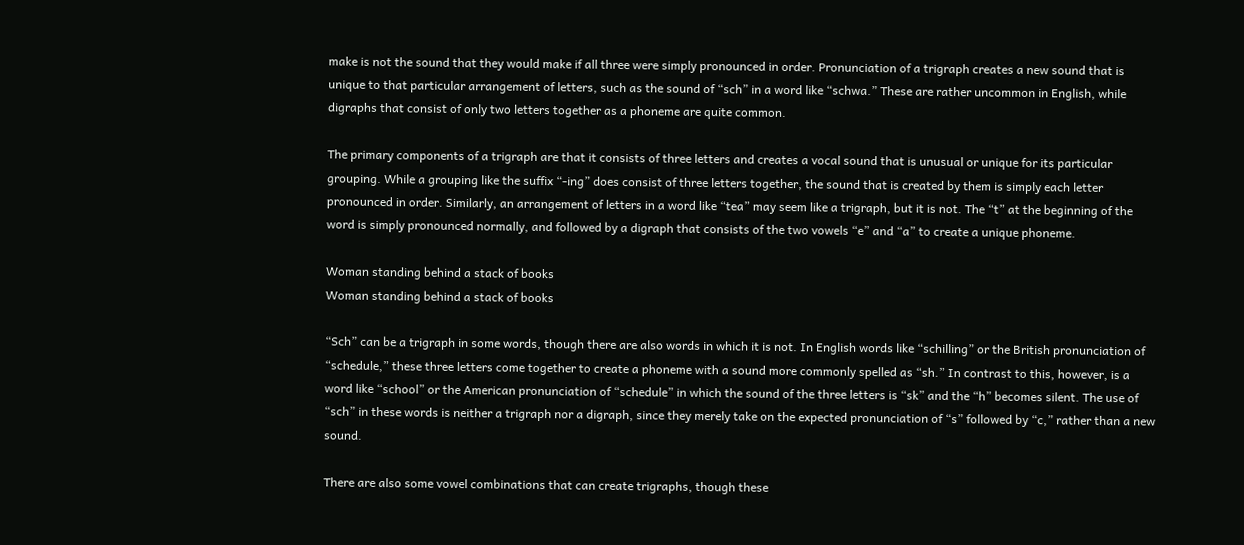make is not the sound that they would make if all three were simply pronounced in order. Pronunciation of a trigraph creates a new sound that is unique to that particular arrangement of letters, such as the sound of “sch” in a word like “schwa.” These are rather uncommon in English, while digraphs that consist of only two letters together as a phoneme are quite common.

The primary components of a trigraph are that it consists of three letters and creates a vocal sound that is unusual or unique for its particular grouping. While a grouping like the suffix “-ing” does consist of three letters together, the sound that is created by them is simply each letter pronounced in order. Similarly, an arrangement of letters in a word like “tea” may seem like a trigraph, but it is not. The “t” at the beginning of the word is simply pronounced normally, and followed by a digraph that consists of the two vowels “e” and “a” to create a unique phoneme.

Woman standing behind a stack of books
Woman standing behind a stack of books

“Sch” can be a trigraph in some words, though there are also words in which it is not. In English words like “schilling” or the British pronunciation of “schedule,” these three letters come together to create a phoneme with a sound more commonly spelled as “sh.” In contrast to this, however, is a word like “school” or the American pronunciation of “schedule” in which the sound of the three letters is “sk” and the “h” becomes silent. The use of “sch” in these words is neither a trigraph nor a digraph, since they merely take on the expected pronunciation of “s” followed by “c,” rather than a new sound.

There are also some vowel combinations that can create trigraphs, though these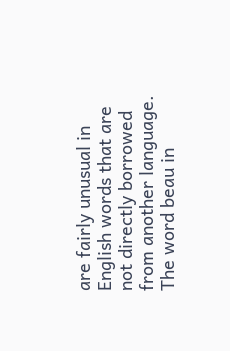are fairly unusual in English words that are not directly borrowed from another language. The word beau in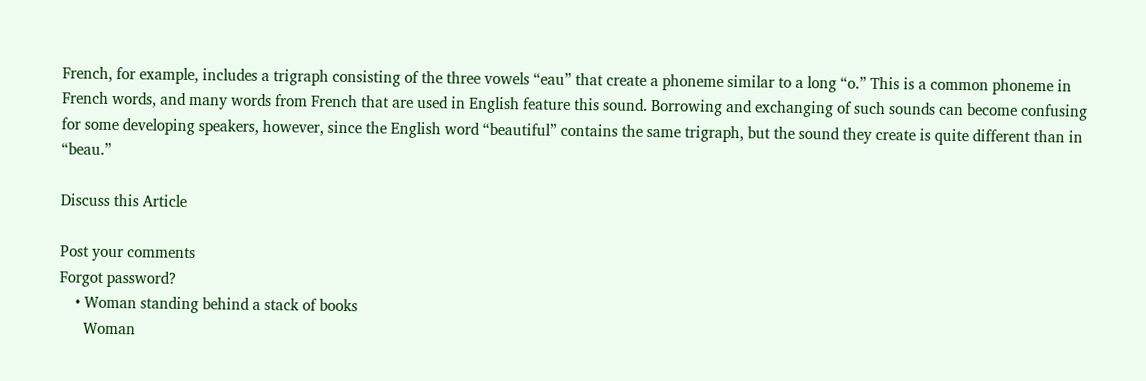French, for example, includes a trigraph consisting of the three vowels “eau” that create a phoneme similar to a long “o.” This is a common phoneme in French words, and many words from French that are used in English feature this sound. Borrowing and exchanging of such sounds can become confusing for some developing speakers, however, since the English word “beautiful” contains the same trigraph, but the sound they create is quite different than in “beau.”

Discuss this Article

Post your comments
Forgot password?
    • Woman standing behind a stack of books
      Woman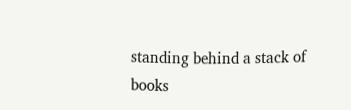standing behind a stack of books